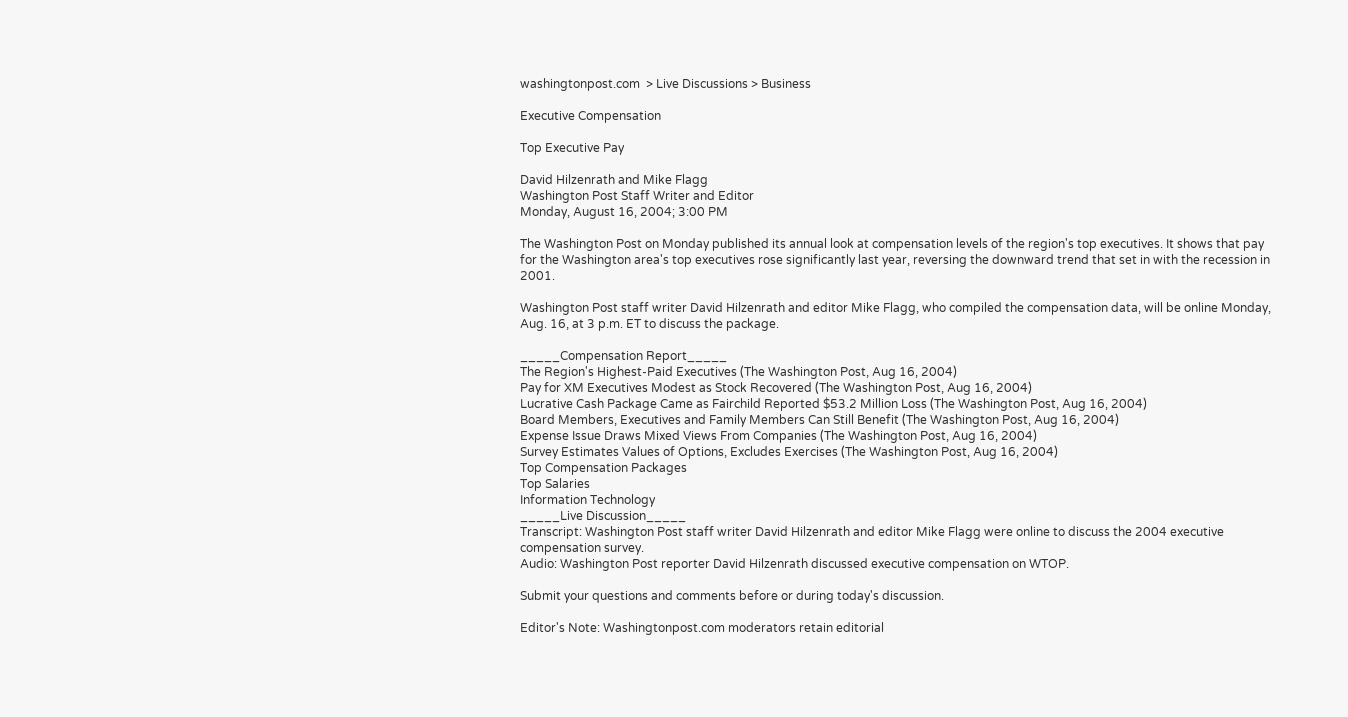washingtonpost.com  > Live Discussions > Business

Executive Compensation

Top Executive Pay

David Hilzenrath and Mike Flagg
Washington Post Staff Writer and Editor
Monday, August 16, 2004; 3:00 PM

The Washington Post on Monday published its annual look at compensation levels of the region's top executives. It shows that pay for the Washington area's top executives rose significantly last year, reversing the downward trend that set in with the recession in 2001.

Washington Post staff writer David Hilzenrath and editor Mike Flagg, who compiled the compensation data, will be online Monday, Aug. 16, at 3 p.m. ET to discuss the package.

_____Compensation Report_____
The Region's Highest-Paid Executives (The Washington Post, Aug 16, 2004)
Pay for XM Executives Modest as Stock Recovered (The Washington Post, Aug 16, 2004)
Lucrative Cash Package Came as Fairchild Reported $53.2 Million Loss (The Washington Post, Aug 16, 2004)
Board Members, Executives and Family Members Can Still Benefit (The Washington Post, Aug 16, 2004)
Expense Issue Draws Mixed Views From Companies (The Washington Post, Aug 16, 2004)
Survey Estimates Values of Options, Excludes Exercises (The Washington Post, Aug 16, 2004)
Top Compensation Packages
Top Salaries
Information Technology
_____Live Discussion_____
Transcript: Washington Post staff writer David Hilzenrath and editor Mike Flagg were online to discuss the 2004 executive compensation survey.
Audio: Washington Post reporter David Hilzenrath discussed executive compensation on WTOP.

Submit your questions and comments before or during today's discussion.

Editor's Note: Washingtonpost.com moderators retain editorial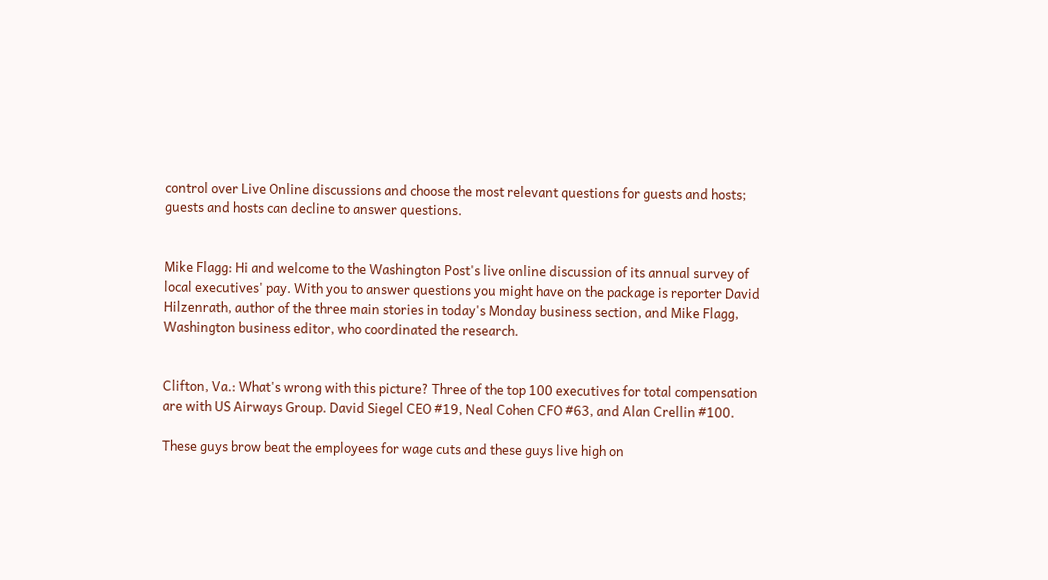control over Live Online discussions and choose the most relevant questions for guests and hosts; guests and hosts can decline to answer questions.


Mike Flagg: Hi and welcome to the Washington Post's live online discussion of its annual survey of local executives' pay. With you to answer questions you might have on the package is reporter David Hilzenrath, author of the three main stories in today's Monday business section, and Mike Flagg, Washington business editor, who coordinated the research.


Clifton, Va.: What's wrong with this picture? Three of the top 100 executives for total compensation are with US Airways Group. David Siegel CEO #19, Neal Cohen CFO #63, and Alan Crellin #100.

These guys brow beat the employees for wage cuts and these guys live high on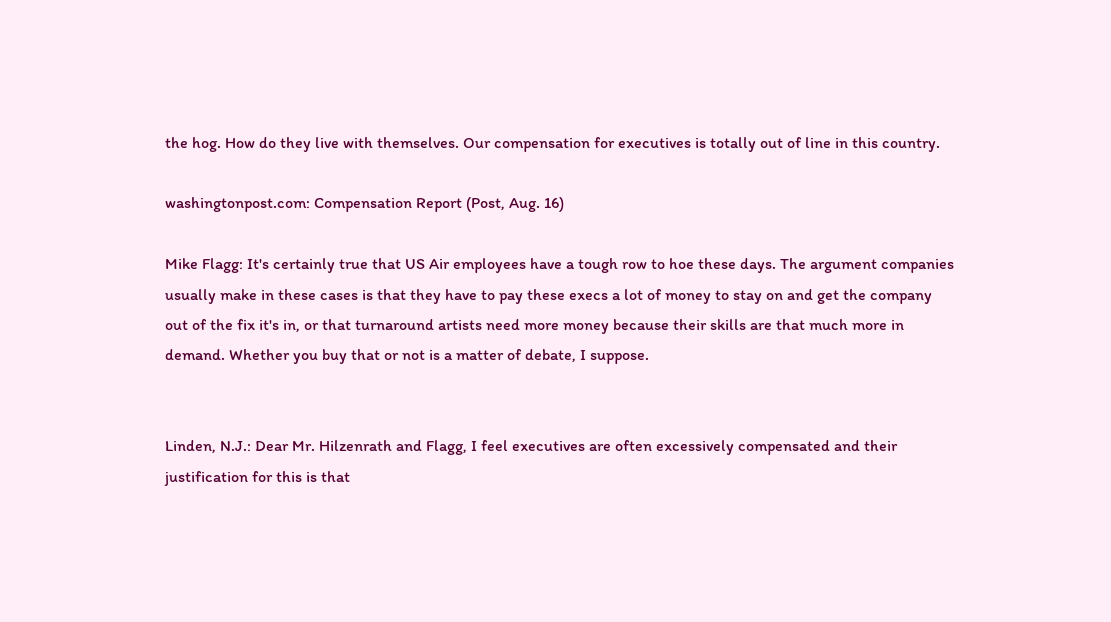the hog. How do they live with themselves. Our compensation for executives is totally out of line in this country.

washingtonpost.com: Compensation Report (Post, Aug. 16)

Mike Flagg: It's certainly true that US Air employees have a tough row to hoe these days. The argument companies usually make in these cases is that they have to pay these execs a lot of money to stay on and get the company out of the fix it's in, or that turnaround artists need more money because their skills are that much more in demand. Whether you buy that or not is a matter of debate, I suppose.


Linden, N.J.: Dear Mr. Hilzenrath and Flagg, I feel executives are often excessively compensated and their justification for this is that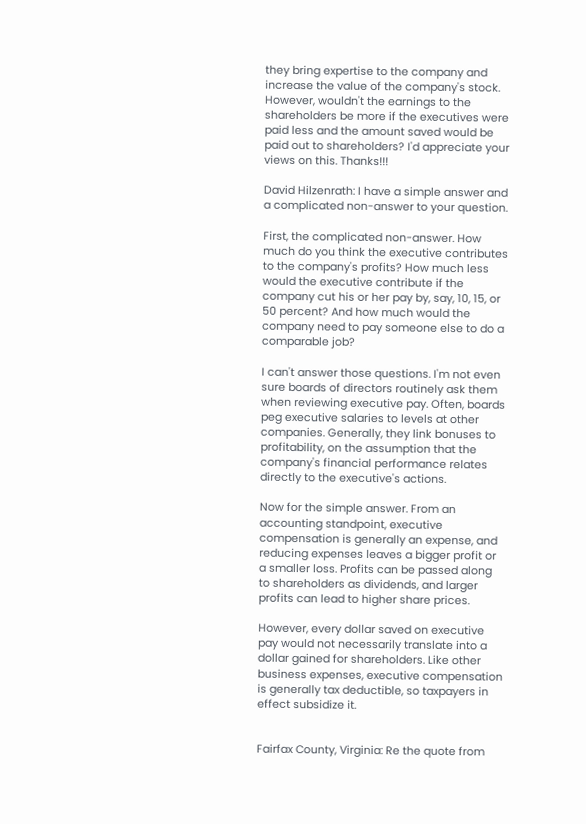they bring expertise to the company and increase the value of the company's stock. However, wouldn't the earnings to the shareholders be more if the executives were paid less and the amount saved would be paid out to shareholders? I'd appreciate your views on this. Thanks!!!

David Hilzenrath: I have a simple answer and a complicated non-answer to your question.

First, the complicated non-answer. How much do you think the executive contributes to the company's profits? How much less would the executive contribute if the company cut his or her pay by, say, 10, 15, or 50 percent? And how much would the company need to pay someone else to do a comparable job?

I can't answer those questions. I'm not even sure boards of directors routinely ask them when reviewing executive pay. Often, boards peg executive salaries to levels at other companies. Generally, they link bonuses to profitability, on the assumption that the company's financial performance relates directly to the executive's actions.

Now for the simple answer. From an accounting standpoint, executive compensation is generally an expense, and reducing expenses leaves a bigger profit or a smaller loss. Profits can be passed along to shareholders as dividends, and larger profits can lead to higher share prices.

However, every dollar saved on executive pay would not necessarily translate into a dollar gained for shareholders. Like other business expenses, executive compensation is generally tax deductible, so taxpayers in effect subsidize it.


Fairfax County, Virginia: Re the quote from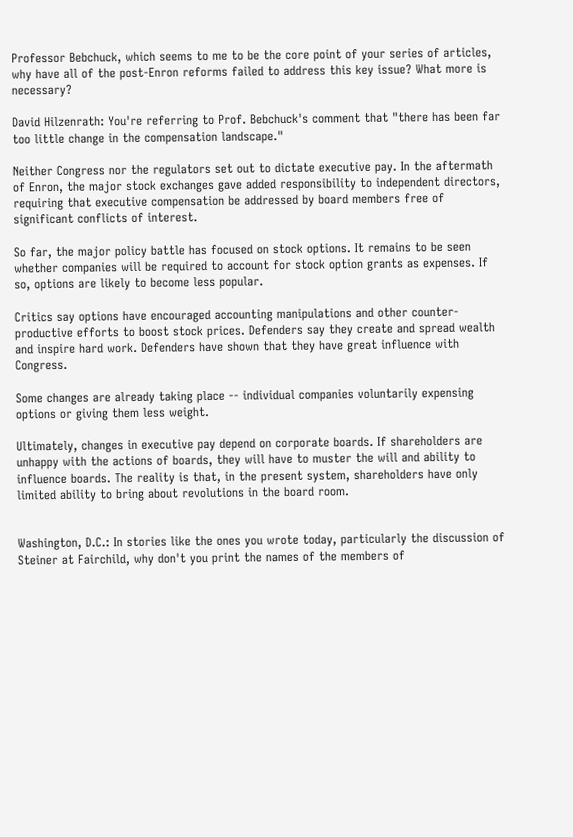Professor Bebchuck, which seems to me to be the core point of your series of articles, why have all of the post-Enron reforms failed to address this key issue? What more is necessary?

David Hilzenrath: You're referring to Prof. Bebchuck's comment that "there has been far too little change in the compensation landscape."

Neither Congress nor the regulators set out to dictate executive pay. In the aftermath of Enron, the major stock exchanges gave added responsibility to independent directors, requiring that executive compensation be addressed by board members free of significant conflicts of interest.

So far, the major policy battle has focused on stock options. It remains to be seen whether companies will be required to account for stock option grants as expenses. If so, options are likely to become less popular.

Critics say options have encouraged accounting manipulations and other counter-productive efforts to boost stock prices. Defenders say they create and spread wealth and inspire hard work. Defenders have shown that they have great influence with Congress.

Some changes are already taking place -- individual companies voluntarily expensing options or giving them less weight.

Ultimately, changes in executive pay depend on corporate boards. If shareholders are unhappy with the actions of boards, they will have to muster the will and ability to influence boards. The reality is that, in the present system, shareholders have only limited ability to bring about revolutions in the board room.


Washington, D.C.: In stories like the ones you wrote today, particularly the discussion of Steiner at Fairchild, why don't you print the names of the members of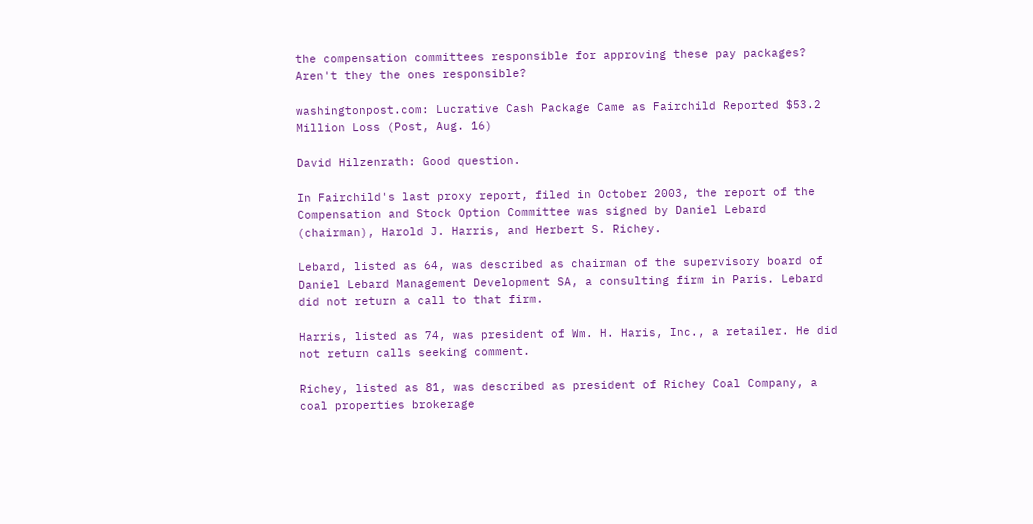the compensation committees responsible for approving these pay packages? Aren't they the ones responsible?

washingtonpost.com: Lucrative Cash Package Came as Fairchild Reported $53.2 Million Loss (Post, Aug. 16)

David Hilzenrath: Good question.

In Fairchild's last proxy report, filed in October 2003, the report of the Compensation and Stock Option Committee was signed by Daniel Lebard (chairman), Harold J. Harris, and Herbert S. Richey.

Lebard, listed as 64, was described as chairman of the supervisory board of Daniel Lebard Management Development SA, a consulting firm in Paris. Lebard did not return a call to that firm.

Harris, listed as 74, was president of Wm. H. Haris, Inc., a retailer. He did not return calls seeking comment.

Richey, listed as 81, was described as president of Richey Coal Company, a coal properties brokerage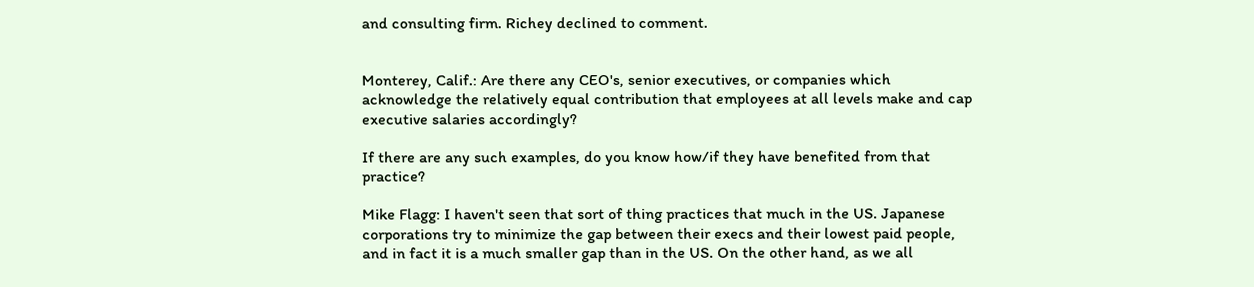and consulting firm. Richey declined to comment.


Monterey, Calif.: Are there any CEO's, senior executives, or companies which acknowledge the relatively equal contribution that employees at all levels make and cap executive salaries accordingly?

If there are any such examples, do you know how/if they have benefited from that practice?

Mike Flagg: I haven't seen that sort of thing practices that much in the US. Japanese corporations try to minimize the gap between their execs and their lowest paid people, and in fact it is a much smaller gap than in the US. On the other hand, as we all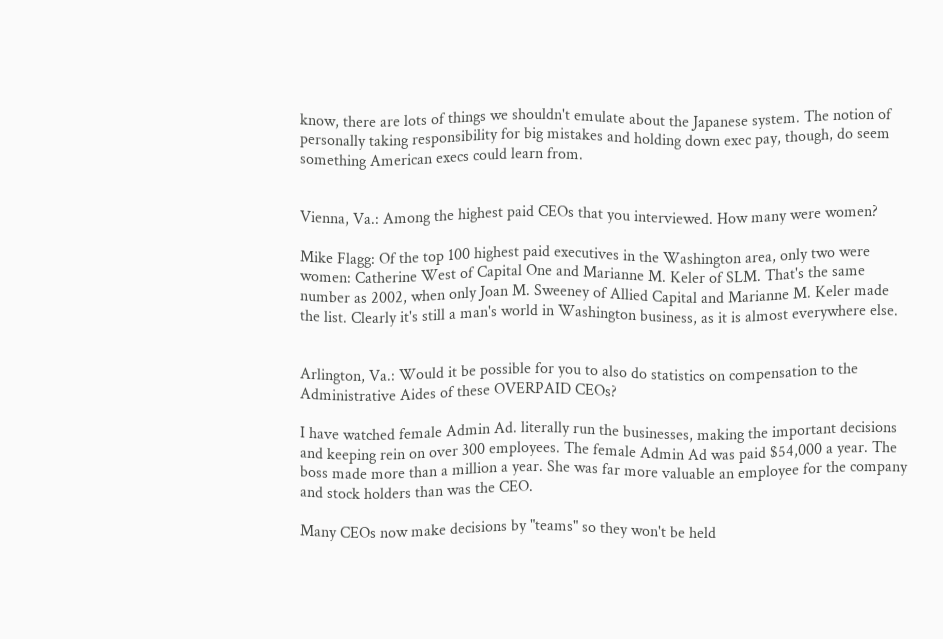know, there are lots of things we shouldn't emulate about the Japanese system. The notion of personally taking responsibility for big mistakes and holding down exec pay, though, do seem something American execs could learn from.


Vienna, Va.: Among the highest paid CEOs that you interviewed. How many were women?

Mike Flagg: Of the top 100 highest paid executives in the Washington area, only two were women: Catherine West of Capital One and Marianne M. Keler of SLM. That's the same number as 2002, when only Joan M. Sweeney of Allied Capital and Marianne M. Keler made the list. Clearly it's still a man's world in Washington business, as it is almost everywhere else.


Arlington, Va.: Would it be possible for you to also do statistics on compensation to the Administrative Aides of these OVERPAID CEOs?

I have watched female Admin Ad. literally run the businesses, making the important decisions and keeping rein on over 300 employees. The female Admin Ad was paid $54,000 a year. The boss made more than a million a year. She was far more valuable an employee for the company and stock holders than was the CEO.

Many CEOs now make decisions by "teams" so they won't be held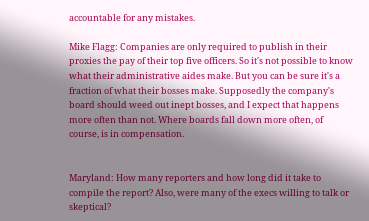accountable for any mistakes.

Mike Flagg: Companies are only required to publish in their proxies the pay of their top five officers. So it's not possible to know what their administrative aides make. But you can be sure it's a fraction of what their bosses make. Supposedly the company's board should weed out inept bosses, and I expect that happens more often than not. Where boards fall down more often, of course, is in compensation.


Maryland: How many reporters and how long did it take to compile the report? Also, were many of the execs willing to talk or skeptical?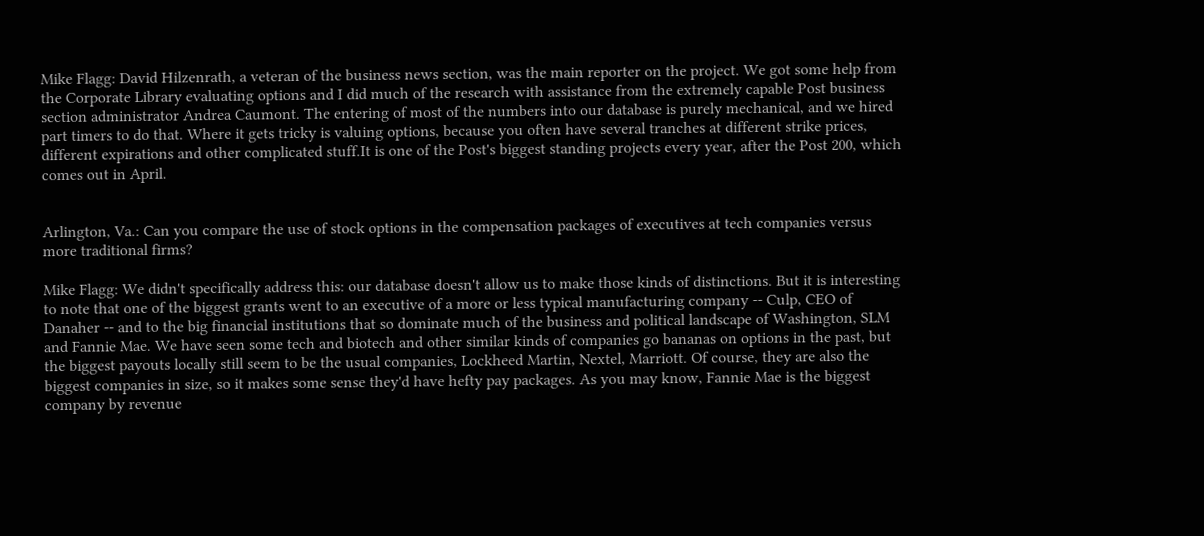Mike Flagg: David Hilzenrath, a veteran of the business news section, was the main reporter on the project. We got some help from the Corporate Library evaluating options and I did much of the research with assistance from the extremely capable Post business section administrator Andrea Caumont. The entering of most of the numbers into our database is purely mechanical, and we hired part timers to do that. Where it gets tricky is valuing options, because you often have several tranches at different strike prices, different expirations and other complicated stuff.It is one of the Post's biggest standing projects every year, after the Post 200, which comes out in April.


Arlington, Va.: Can you compare the use of stock options in the compensation packages of executives at tech companies versus more traditional firms?

Mike Flagg: We didn't specifically address this: our database doesn't allow us to make those kinds of distinctions. But it is interesting to note that one of the biggest grants went to an executive of a more or less typical manufacturing company -- Culp, CEO of Danaher -- and to the big financial institutions that so dominate much of the business and political landscape of Washington, SLM and Fannie Mae. We have seen some tech and biotech and other similar kinds of companies go bananas on options in the past, but the biggest payouts locally still seem to be the usual companies, Lockheed Martin, Nextel, Marriott. Of course, they are also the biggest companies in size, so it makes some sense they'd have hefty pay packages. As you may know, Fannie Mae is the biggest company by revenue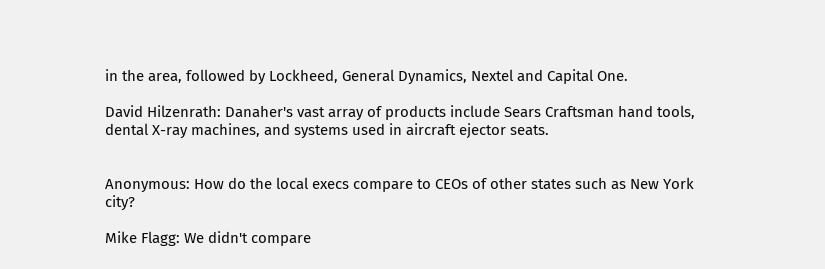in the area, followed by Lockheed, General Dynamics, Nextel and Capital One.

David Hilzenrath: Danaher's vast array of products include Sears Craftsman hand tools, dental X-ray machines, and systems used in aircraft ejector seats.


Anonymous: How do the local execs compare to CEOs of other states such as New York city?

Mike Flagg: We didn't compare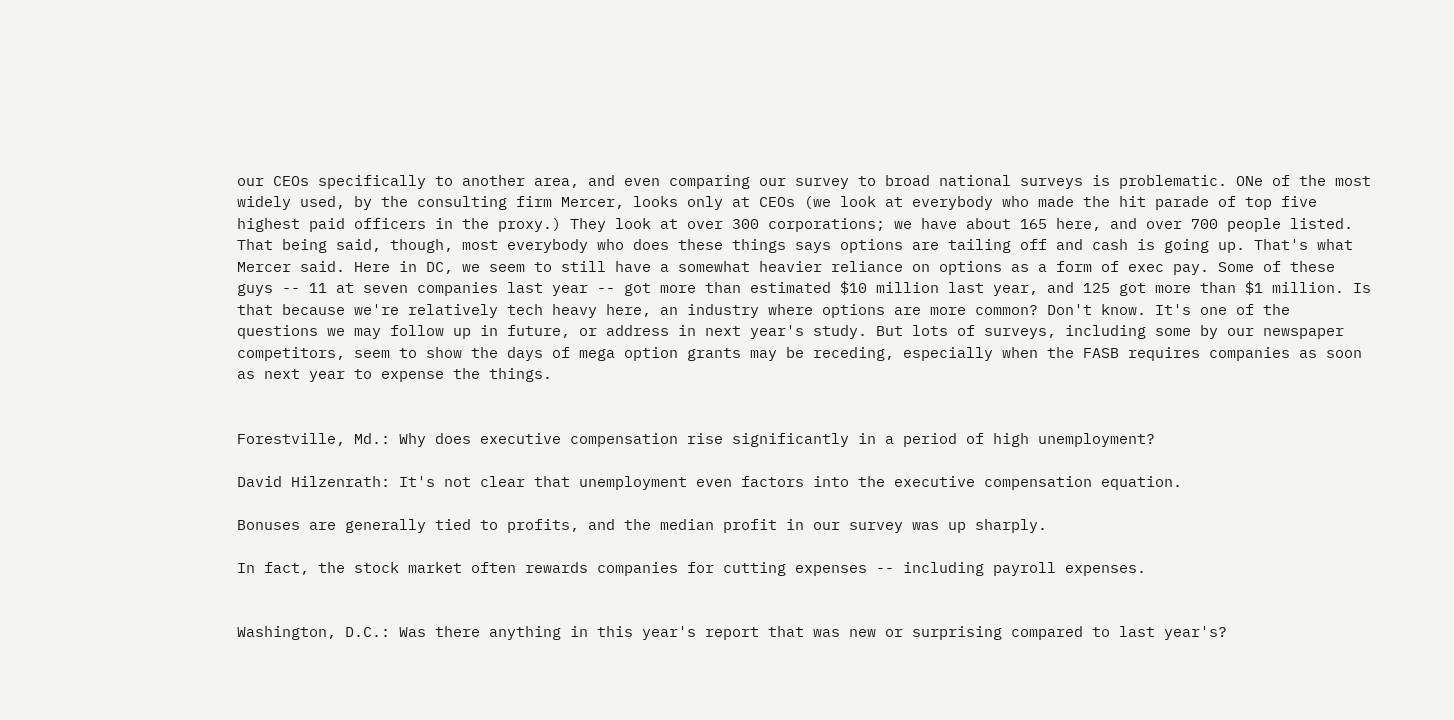our CEOs specifically to another area, and even comparing our survey to broad national surveys is problematic. ONe of the most widely used, by the consulting firm Mercer, looks only at CEOs (we look at everybody who made the hit parade of top five highest paid officers in the proxy.) They look at over 300 corporations; we have about 165 here, and over 700 people listed. That being said, though, most everybody who does these things says options are tailing off and cash is going up. That's what Mercer said. Here in DC, we seem to still have a somewhat heavier reliance on options as a form of exec pay. Some of these guys -- 11 at seven companies last year -- got more than estimated $10 million last year, and 125 got more than $1 million. Is that because we're relatively tech heavy here, an industry where options are more common? Don't know. It's one of the questions we may follow up in future, or address in next year's study. But lots of surveys, including some by our newspaper competitors, seem to show the days of mega option grants may be receding, especially when the FASB requires companies as soon as next year to expense the things.


Forestville, Md.: Why does executive compensation rise significantly in a period of high unemployment?

David Hilzenrath: It's not clear that unemployment even factors into the executive compensation equation.

Bonuses are generally tied to profits, and the median profit in our survey was up sharply.

In fact, the stock market often rewards companies for cutting expenses -- including payroll expenses.


Washington, D.C.: Was there anything in this year's report that was new or surprising compared to last year's?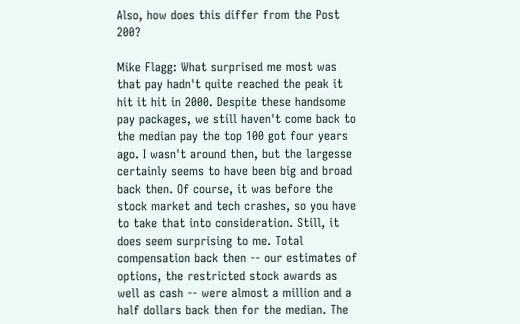Also, how does this differ from the Post 200?

Mike Flagg: What surprised me most was that pay hadn't quite reached the peak it hit it hit in 2000. Despite these handsome pay packages, we still haven't come back to the median pay the top 100 got four years ago. I wasn't around then, but the largesse certainly seems to have been big and broad back then. Of course, it was before the stock market and tech crashes, so you have to take that into consideration. Still, it does seem surprising to me. Total compensation back then -- our estimates of options, the restricted stock awards as well as cash -- were almost a million and a half dollars back then for the median. The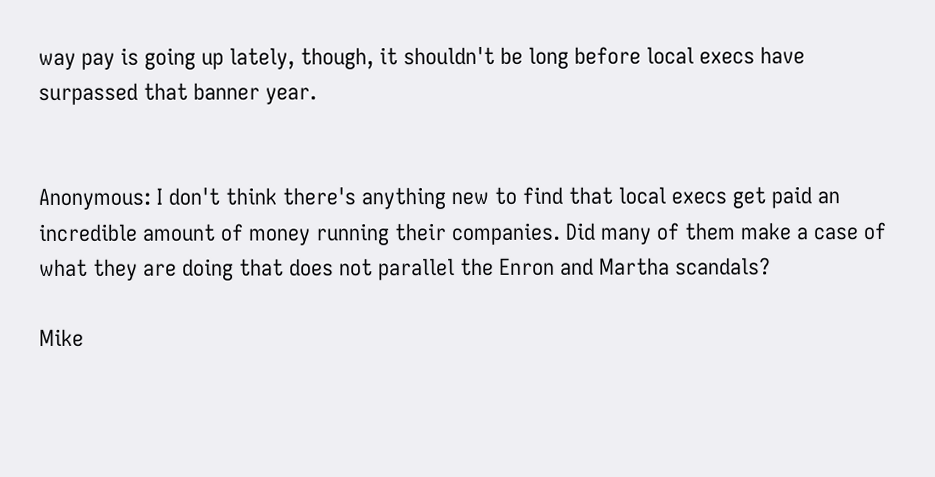way pay is going up lately, though, it shouldn't be long before local execs have surpassed that banner year.


Anonymous: I don't think there's anything new to find that local execs get paid an incredible amount of money running their companies. Did many of them make a case of what they are doing that does not parallel the Enron and Martha scandals?

Mike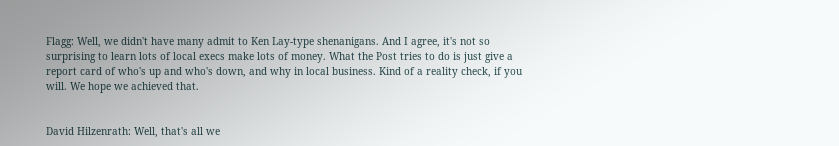Flagg: Well, we didn't have many admit to Ken Lay-type shenanigans. And I agree, it's not so surprising to learn lots of local execs make lots of money. What the Post tries to do is just give a report card of who's up and who's down, and why in local business. Kind of a reality check, if you will. We hope we achieved that.


David Hilzenrath: Well, that's all we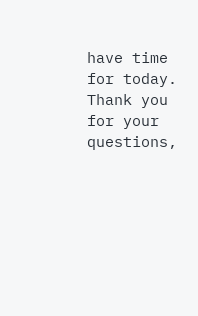have time for today. Thank you for your questions,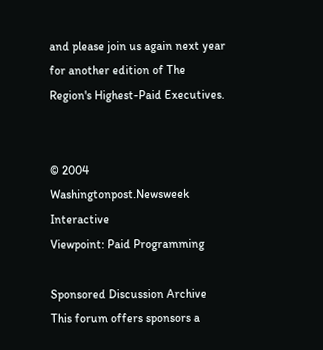and please join us again next year for another edition of The Region's Highest-Paid Executives.


© 2004 Washingtonpost.Newsweek Interactive
Viewpoint: Paid Programming

Sponsored Discussion Archive
This forum offers sponsors a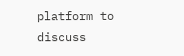platform to discuss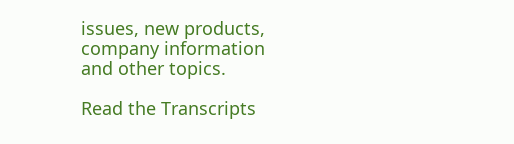issues, new products, company information and other topics.

Read the Transcripts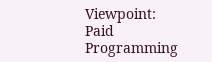Viewpoint: Paid Programming